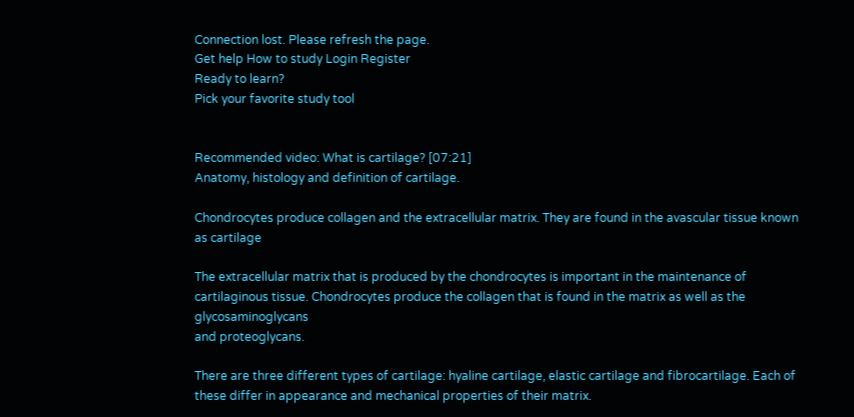Connection lost. Please refresh the page.
Get help How to study Login Register
Ready to learn?
Pick your favorite study tool


Recommended video: What is cartilage? [07:21]
Anatomy, histology and definition of cartilage.

Chondrocytes produce collagen and the extracellular matrix. They are found in the avascular tissue known as cartilage

The extracellular matrix that is produced by the chondrocytes is important in the maintenance of cartilaginous tissue. Chondrocytes produce the collagen that is found in the matrix as well as the glycosaminoglycans
and proteoglycans.

There are three different types of cartilage: hyaline cartilage, elastic cartilage and fibrocartilage. Each of these differ in appearance and mechanical properties of their matrix.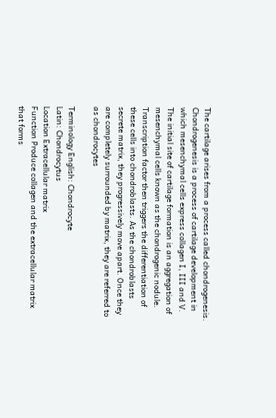The cartilage arises from a process called chondrogenesis. Chondrogenesis is a process of cartilage development in which mesenchymal cells express collagen I, III and V. The initial site of cartilage formation is an aggregation of mesenchymal cells known as the chondrogenic nodule. Transcription factor then triggers the differentiation of these cells into chondroblasts. As the chondroblasts secrete matrix, they progressively move apart. Once they are completely surrounded by matrix, they are referred to as chondrocytes

Terminology English: Chondrocyte
Latin: Chondrocytus
Location Extracellular matrix
Function Produce collagen and the extracellular matrix that forms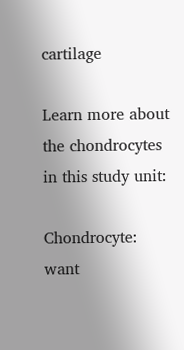cartilage

Learn more about the chondrocytes in this study unit:

Chondrocyte: want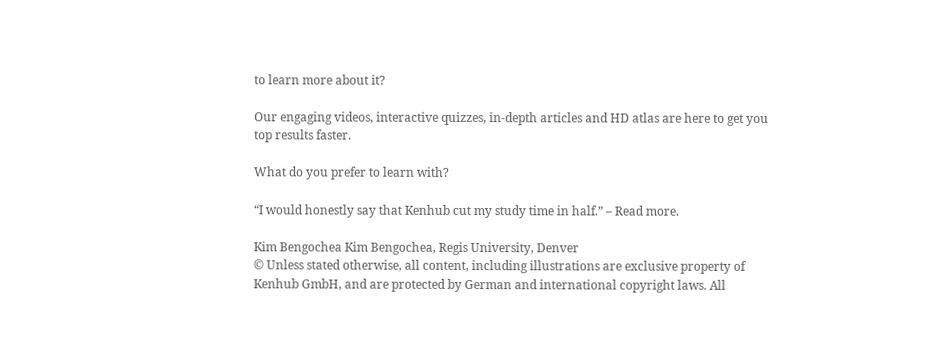to learn more about it?

Our engaging videos, interactive quizzes, in-depth articles and HD atlas are here to get you top results faster.

What do you prefer to learn with?

“I would honestly say that Kenhub cut my study time in half.” – Read more.

Kim Bengochea Kim Bengochea, Regis University, Denver
© Unless stated otherwise, all content, including illustrations are exclusive property of Kenhub GmbH, and are protected by German and international copyright laws. All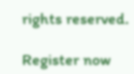rights reserved.

Register now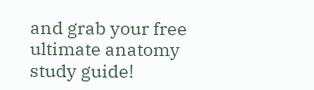and grab your free ultimate anatomy study guide!